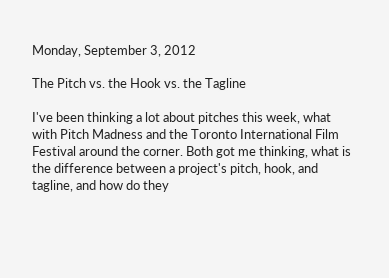Monday, September 3, 2012

The Pitch vs. the Hook vs. the Tagline

I've been thinking a lot about pitches this week, what with Pitch Madness and the Toronto International Film Festival around the corner. Both got me thinking, what is the difference between a project's pitch, hook, and tagline, and how do they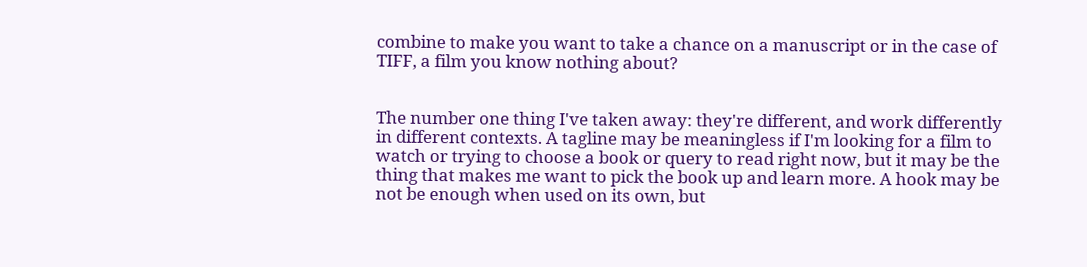combine to make you want to take a chance on a manuscript or in the case of TIFF, a film you know nothing about?


The number one thing I've taken away: they're different, and work differently in different contexts. A tagline may be meaningless if I'm looking for a film to watch or trying to choose a book or query to read right now, but it may be the thing that makes me want to pick the book up and learn more. A hook may be not be enough when used on its own, but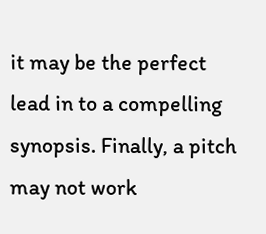it may be the perfect lead in to a compelling synopsis. Finally, a pitch may not work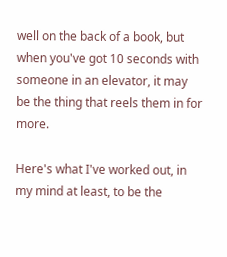well on the back of a book, but when you've got 10 seconds with someone in an elevator, it may be the thing that reels them in for more.

Here's what I've worked out, in my mind at least, to be the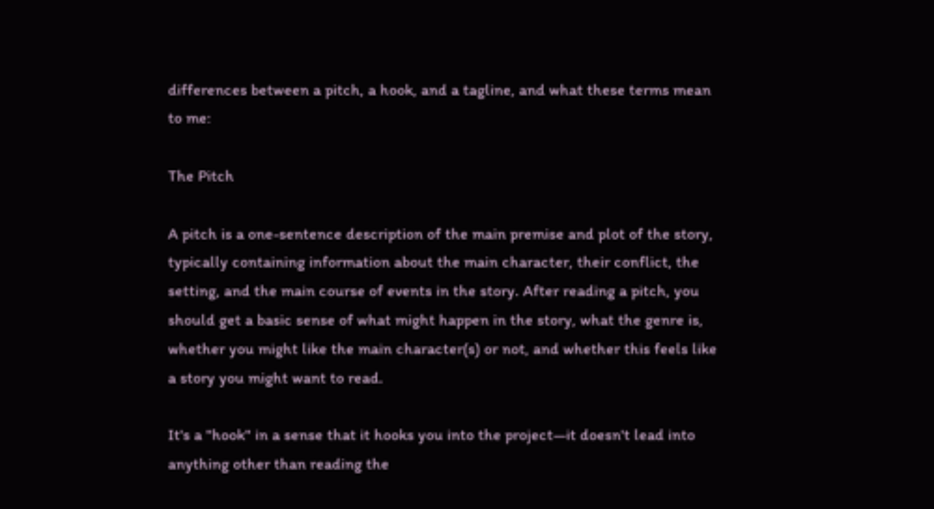differences between a pitch, a hook, and a tagline, and what these terms mean to me:

The Pitch

A pitch is a one-sentence description of the main premise and plot of the story, typically containing information about the main character, their conflict, the setting, and the main course of events in the story. After reading a pitch, you should get a basic sense of what might happen in the story, what the genre is, whether you might like the main character(s) or not, and whether this feels like a story you might want to read.

It's a "hook" in a sense that it hooks you into the project—it doesn't lead into anything other than reading the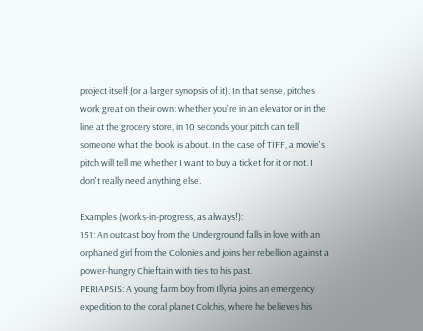project itself (or a larger synopsis of it). In that sense, pitches work great on their own: whether you're in an elevator or in the line at the grocery store, in 10 seconds your pitch can tell someone what the book is about. In the case of TIFF, a movie's pitch will tell me whether I want to buy a ticket for it or not. I don't really need anything else.

Examples (works-in-progress, as always!):
151: An outcast boy from the Underground falls in love with an orphaned girl from the Colonies and joins her rebellion against a power-hungry Chieftain with ties to his past.
PERIAPSIS: A young farm boy from Illyria joins an emergency expedition to the coral planet Colchis, where he believes his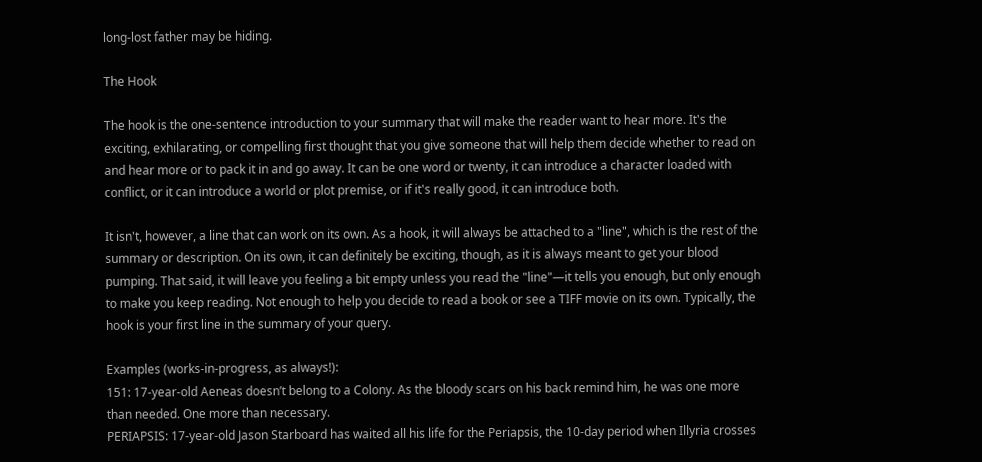long-lost father may be hiding.

The Hook

The hook is the one-sentence introduction to your summary that will make the reader want to hear more. It's the exciting, exhilarating, or compelling first thought that you give someone that will help them decide whether to read on and hear more or to pack it in and go away. It can be one word or twenty, it can introduce a character loaded with conflict, or it can introduce a world or plot premise, or if it's really good, it can introduce both.

It isn't, however, a line that can work on its own. As a hook, it will always be attached to a "line", which is the rest of the summary or description. On its own, it can definitely be exciting, though, as it is always meant to get your blood pumping. That said, it will leave you feeling a bit empty unless you read the "line"—it tells you enough, but only enough to make you keep reading. Not enough to help you decide to read a book or see a TIFF movie on its own. Typically, the hook is your first line in the summary of your query.

Examples (works-in-progress, as always!):
151: 17-year-old Aeneas doesn’t belong to a Colony. As the bloody scars on his back remind him, he was one more than needed. One more than necessary.
PERIAPSIS: 17-year-old Jason Starboard has waited all his life for the Periapsis, the 10-day period when Illyria crosses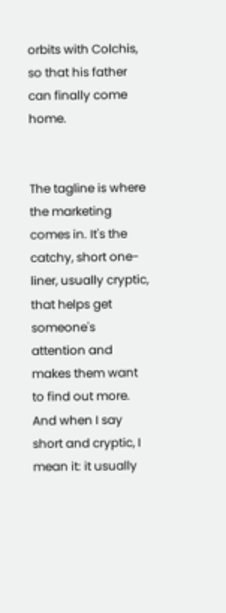orbits with Colchis, so that his father can finally come home.


The tagline is where the marketing comes in. It's the catchy, short one-liner, usually cryptic, that helps get someone's attention and makes them want to find out more. And when I say short and cryptic, I mean it: it usually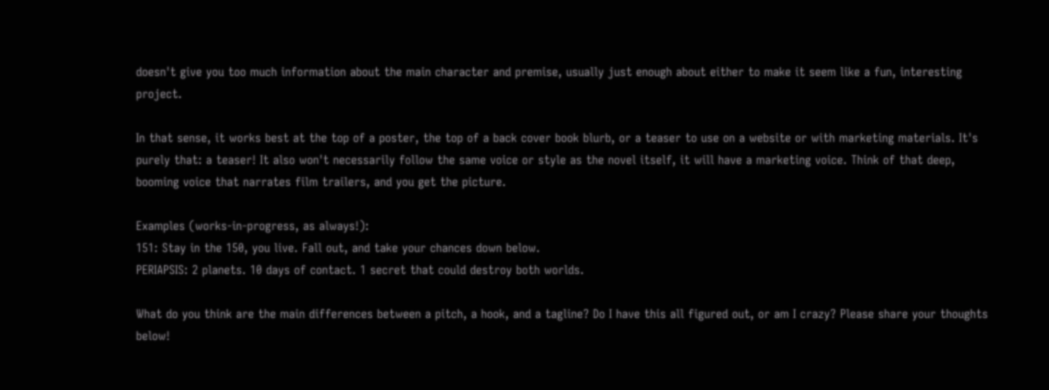doesn't give you too much information about the main character and premise, usually just enough about either to make it seem like a fun, interesting project.

In that sense, it works best at the top of a poster, the top of a back cover book blurb, or a teaser to use on a website or with marketing materials. It's purely that: a teaser! It also won't necessarily follow the same voice or style as the novel itself, it will have a marketing voice. Think of that deep, booming voice that narrates film trailers, and you get the picture.

Examples (works-in-progress, as always!):
151: Stay in the 150, you live. Fall out, and take your chances down below.
PERIAPSIS: 2 planets. 10 days of contact. 1 secret that could destroy both worlds.

What do you think are the main differences between a pitch, a hook, and a tagline? Do I have this all figured out, or am I crazy? Please share your thoughts below!